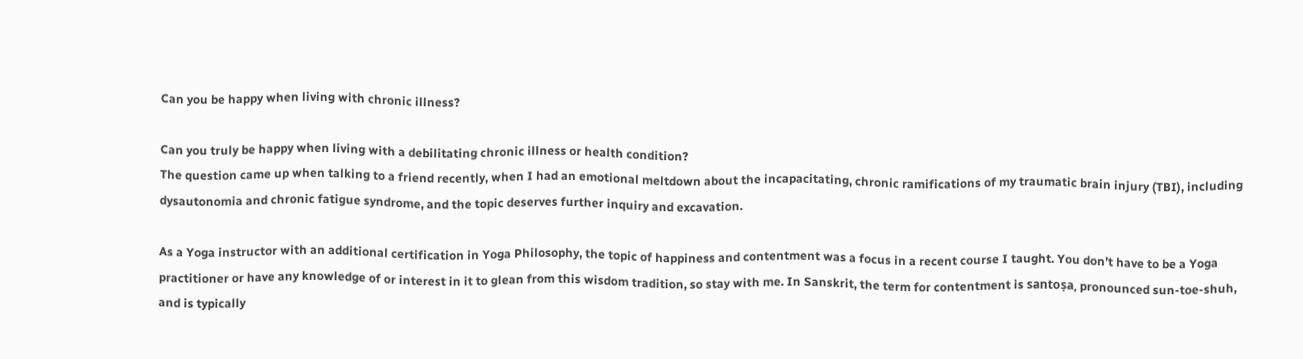Can you be happy when living with chronic illness?

Can you truly be happy when living with a debilitating chronic illness or health condition?
The question came up when talking to a friend recently, when I had an emotional meltdown about the incapacitating, chronic ramifications of my traumatic brain injury (TBI), including dysautonomia and chronic fatigue syndrome, and the topic deserves further inquiry and excavation.

As a Yoga instructor with an additional certification in Yoga Philosophy, the topic of happiness and contentment was a focus in a recent course I taught. You don’t have to be a Yoga practitioner or have any knowledge of or interest in it to glean from this wisdom tradition, so stay with me. In Sanskrit, the term for contentment is santoṣa, pronounced sun-toe-shuh, and is typically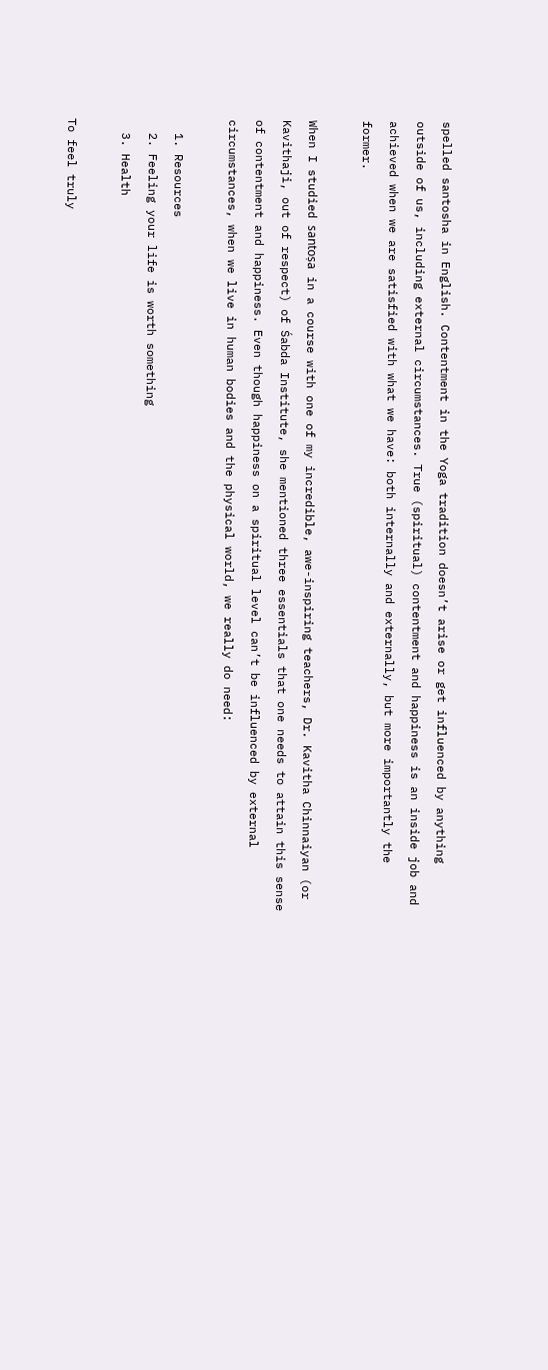spelled santosha in English. Contentment in the Yoga tradition doesn’t arise or get influenced by anything outside of us, including external circumstances. True (spiritual) contentment and happiness is an inside job and achieved when we are satisfied with what we have: both internally and externally, but more importantly the former.

When I studied santoṣa in a course with one of my incredible, awe-inspiring teachers, Dr. Kavitha Chinnaiyan (or Kavithaji, out of respect) of Śabda Institute, she mentioned three essentials that one needs to attain this sense of contentment and happiness. Even though happiness on a spiritual level can’t be influenced by external circumstances, when we live in human bodies and the physical world, we really do need:

  1. Resources
  2. Feeling your life is worth something
  3. Health

To feel truly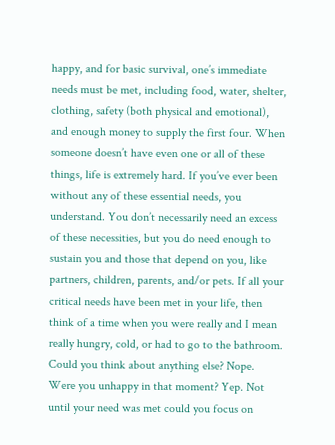happy, and for basic survival, one’s immediate needs must be met, including food, water, shelter, clothing, safety (both physical and emotional), and enough money to supply the first four. When someone doesn’t have even one or all of these things, life is extremely hard. If you’ve ever been without any of these essential needs, you understand. You don’t necessarily need an excess of these necessities, but you do need enough to sustain you and those that depend on you, like partners, children, parents, and/or pets. If all your critical needs have been met in your life, then think of a time when you were really and I mean really hungry, cold, or had to go to the bathroom. Could you think about anything else? Nope. Were you unhappy in that moment? Yep. Not until your need was met could you focus on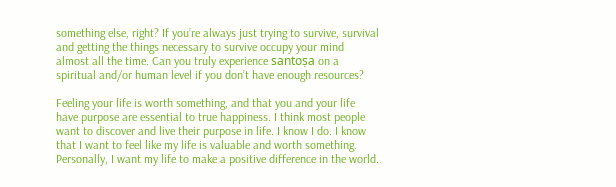something else, right? If you’re always just trying to survive, survival and getting the things necessary to survive occupy your mind almost all the time. Can you truly experience santoṣa on a spiritual and/or human level if you don’t have enough resources?

Feeling your life is worth something, and that you and your life have purpose are essential to true happiness. I think most people want to discover and live their purpose in life. I know I do. I know that I want to feel like my life is valuable and worth something. Personally, I want my life to make a positive difference in the world.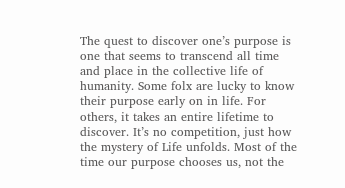The quest to discover one’s purpose is one that seems to transcend all time and place in the collective life of humanity. Some folx are lucky to know their purpose early on in life. For others, it takes an entire lifetime to discover. It’s no competition, just how the mystery of Life unfolds. Most of the time our purpose chooses us, not the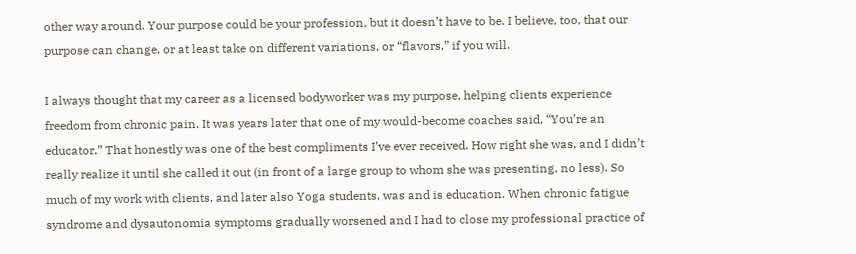other way around. Your purpose could be your profession, but it doesn’t have to be. I believe, too, that our purpose can change, or at least take on different variations, or “flavors,” if you will.

I always thought that my career as a licensed bodyworker was my purpose, helping clients experience freedom from chronic pain. It was years later that one of my would-become coaches said, “You’re an educator.” That honestly was one of the best compliments I’ve ever received. How right she was, and I didn’t really realize it until she called it out (in front of a large group to whom she was presenting, no less). So much of my work with clients, and later also Yoga students, was and is education. When chronic fatigue syndrome and dysautonomia symptoms gradually worsened and I had to close my professional practice of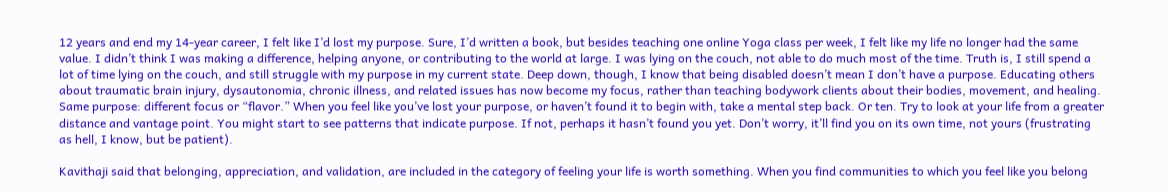12 years and end my 14-year career, I felt like I’d lost my purpose. Sure, I’d written a book, but besides teaching one online Yoga class per week, I felt like my life no longer had the same value. I didn’t think I was making a difference, helping anyone, or contributing to the world at large. I was lying on the couch, not able to do much most of the time. Truth is, I still spend a lot of time lying on the couch, and still struggle with my purpose in my current state. Deep down, though, I know that being disabled doesn’t mean I don’t have a purpose. Educating others about traumatic brain injury, dysautonomia, chronic illness, and related issues has now become my focus, rather than teaching bodywork clients about their bodies, movement, and healing. Same purpose: different focus or “flavor.” When you feel like you’ve lost your purpose, or haven’t found it to begin with, take a mental step back. Or ten. Try to look at your life from a greater distance and vantage point. You might start to see patterns that indicate purpose. If not, perhaps it hasn’t found you yet. Don’t worry, it’ll find you on its own time, not yours (frustrating as hell, I know, but be patient).

Kavithaji said that belonging, appreciation, and validation, are included in the category of feeling your life is worth something. When you find communities to which you feel like you belong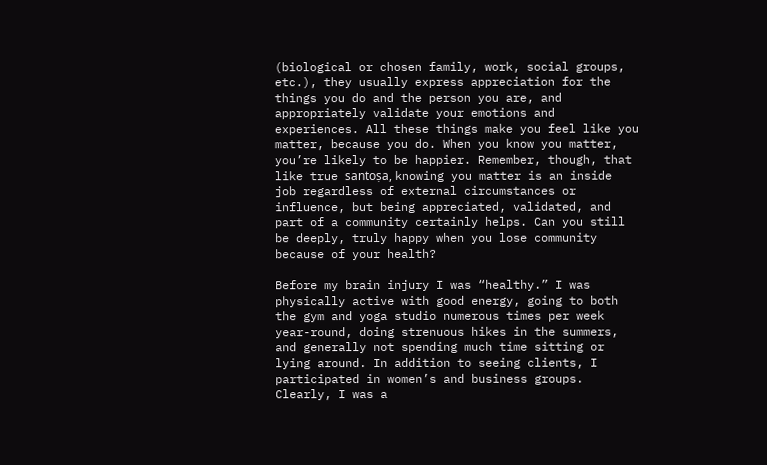(biological or chosen family, work, social groups, etc.), they usually express appreciation for the things you do and the person you are, and appropriately validate your emotions and experiences. All these things make you feel like you matter, because you do. When you know you matter, you’re likely to be happier. Remember, though, that like true santoṣa, knowing you matter is an inside job regardless of external circumstances or influence, but being appreciated, validated, and part of a community certainly helps. Can you still be deeply, truly happy when you lose community because of your health?

Before my brain injury I was “healthy.” I was physically active with good energy, going to both the gym and yoga studio numerous times per week year-round, doing strenuous hikes in the summers, and generally not spending much time sitting or lying around. In addition to seeing clients, I participated in women’s and business groups. Clearly, I was a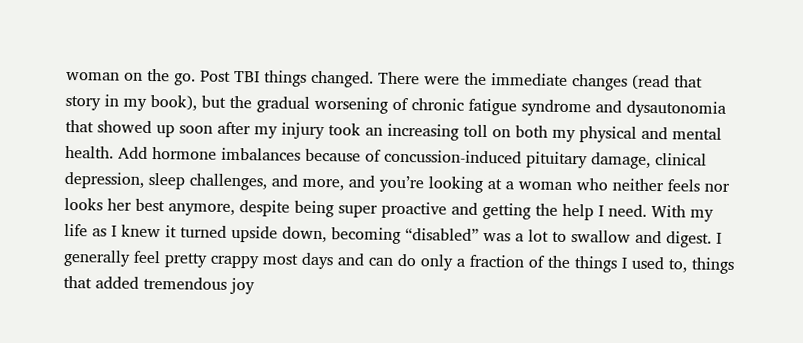woman on the go. Post TBI things changed. There were the immediate changes (read that story in my book), but the gradual worsening of chronic fatigue syndrome and dysautonomia that showed up soon after my injury took an increasing toll on both my physical and mental health. Add hormone imbalances because of concussion-induced pituitary damage, clinical depression, sleep challenges, and more, and you’re looking at a woman who neither feels nor looks her best anymore, despite being super proactive and getting the help I need. With my life as I knew it turned upside down, becoming “disabled” was a lot to swallow and digest. I generally feel pretty crappy most days and can do only a fraction of the things I used to, things that added tremendous joy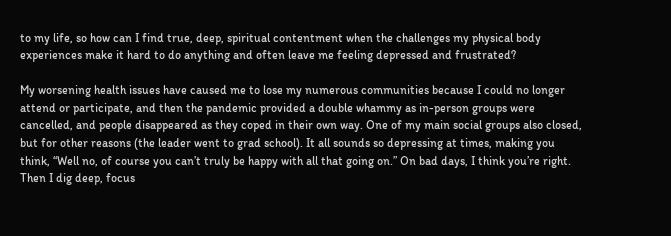to my life, so how can I find true, deep, spiritual contentment when the challenges my physical body experiences make it hard to do anything and often leave me feeling depressed and frustrated?

My worsening health issues have caused me to lose my numerous communities because I could no longer attend or participate, and then the pandemic provided a double whammy as in-person groups were cancelled, and people disappeared as they coped in their own way. One of my main social groups also closed, but for other reasons (the leader went to grad school). It all sounds so depressing at times, making you think, “Well no, of course you can’t truly be happy with all that going on.” On bad days, I think you’re right. Then I dig deep, focus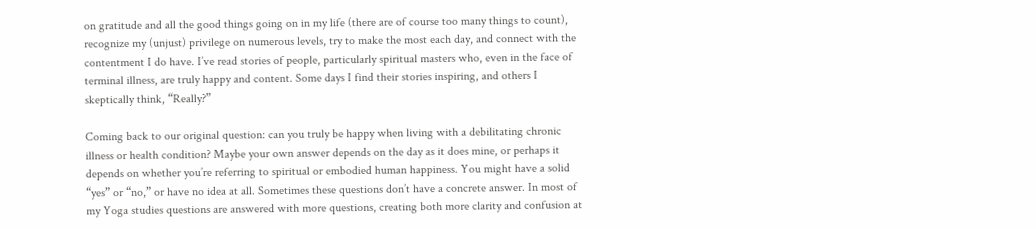on gratitude and all the good things going on in my life (there are of course too many things to count), recognize my (unjust) privilege on numerous levels, try to make the most each day, and connect with the contentment I do have. I’ve read stories of people, particularly spiritual masters who, even in the face of terminal illness, are truly happy and content. Some days I find their stories inspiring, and others I skeptically think, “Really?”

Coming back to our original question: can you truly be happy when living with a debilitating chronic illness or health condition? Maybe your own answer depends on the day as it does mine, or perhaps it depends on whether you’re referring to spiritual or embodied human happiness. You might have a solid “yes” or “no,” or have no idea at all. Sometimes these questions don’t have a concrete answer. In most of my Yoga studies questions are answered with more questions, creating both more clarity and confusion at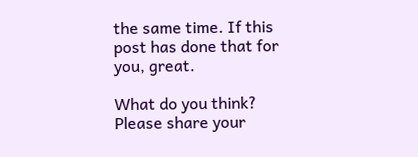the same time. If this post has done that for you, great.

What do you think? Please share your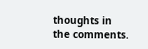thoughts in the comments.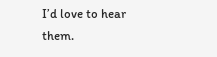I’d love to hear them.